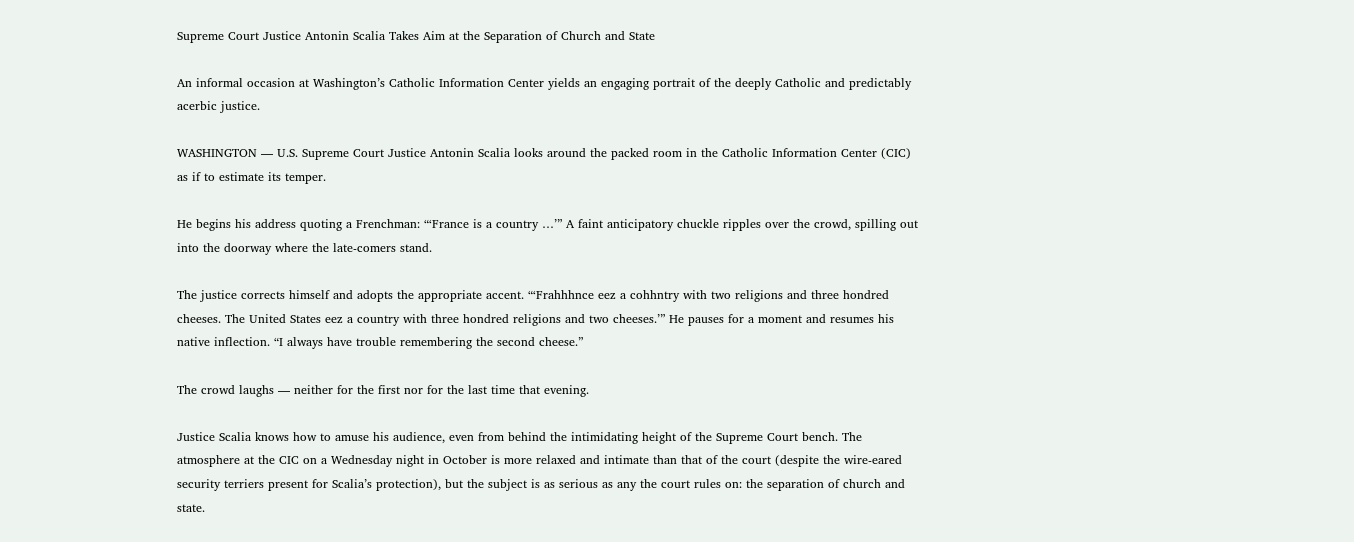Supreme Court Justice Antonin Scalia Takes Aim at the Separation of Church and State

An informal occasion at Washington’s Catholic Information Center yields an engaging portrait of the deeply Catholic and predictably acerbic justice.

WASHINGTON — U.S. Supreme Court Justice Antonin Scalia looks around the packed room in the Catholic Information Center (CIC) as if to estimate its temper.

He begins his address quoting a Frenchman: “‘France is a country …’” A faint anticipatory chuckle ripples over the crowd, spilling out into the doorway where the late-comers stand.

The justice corrects himself and adopts the appropriate accent. “‘Frahhhnce eez a cohhntry with two religions and three hondred cheeses. The United States eez a country with three hondred religions and two cheeses.’” He pauses for a moment and resumes his native inflection. “I always have trouble remembering the second cheese.”

The crowd laughs — neither for the first nor for the last time that evening.

Justice Scalia knows how to amuse his audience, even from behind the intimidating height of the Supreme Court bench. The atmosphere at the CIC on a Wednesday night in October is more relaxed and intimate than that of the court (despite the wire-eared security terriers present for Scalia’s protection), but the subject is as serious as any the court rules on: the separation of church and state.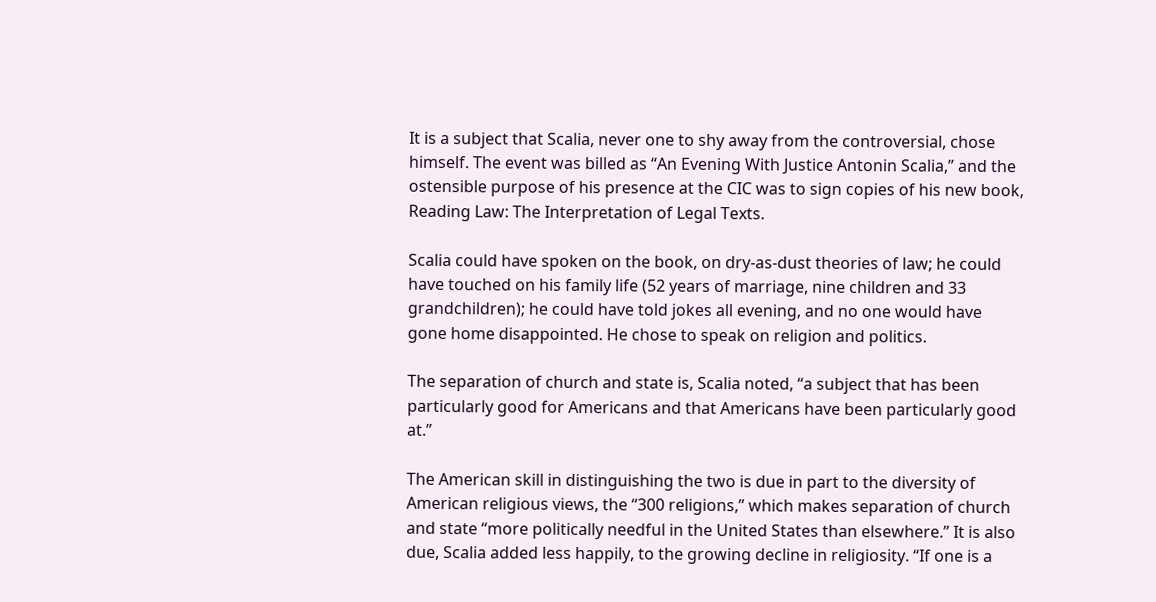It is a subject that Scalia, never one to shy away from the controversial, chose himself. The event was billed as “An Evening With Justice Antonin Scalia,” and the ostensible purpose of his presence at the CIC was to sign copies of his new book, Reading Law: The Interpretation of Legal Texts.

Scalia could have spoken on the book, on dry-as-dust theories of law; he could have touched on his family life (52 years of marriage, nine children and 33 grandchildren); he could have told jokes all evening, and no one would have gone home disappointed. He chose to speak on religion and politics.

The separation of church and state is, Scalia noted, “a subject that has been particularly good for Americans and that Americans have been particularly good at.”

The American skill in distinguishing the two is due in part to the diversity of American religious views, the “300 religions,” which makes separation of church and state “more politically needful in the United States than elsewhere.” It is also due, Scalia added less happily, to the growing decline in religiosity. “If one is a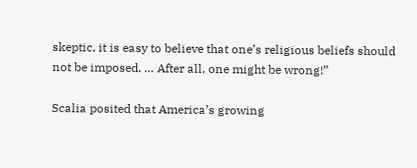skeptic, it is easy to believe that one’s religious beliefs should not be imposed. … After all, one might be wrong!”

Scalia posited that America’s growing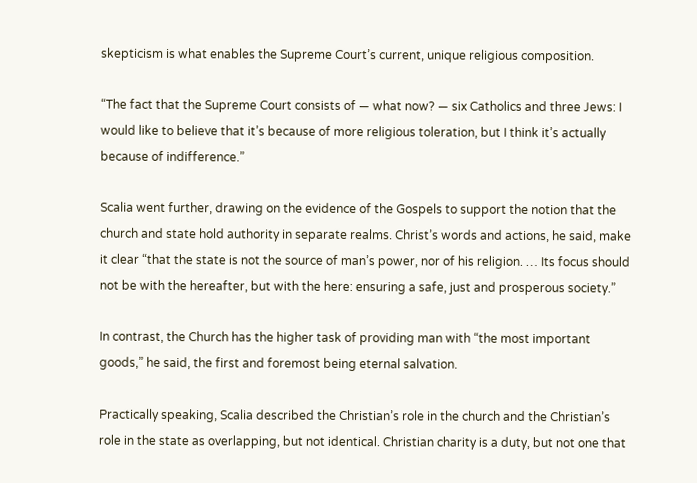skepticism is what enables the Supreme Court’s current, unique religious composition.

“The fact that the Supreme Court consists of — what now? — six Catholics and three Jews: I would like to believe that it’s because of more religious toleration, but I think it’s actually because of indifference.”

Scalia went further, drawing on the evidence of the Gospels to support the notion that the church and state hold authority in separate realms. Christ’s words and actions, he said, make it clear “that the state is not the source of man’s power, nor of his religion. … Its focus should not be with the hereafter, but with the here: ensuring a safe, just and prosperous society.”

In contrast, the Church has the higher task of providing man with “the most important goods,” he said, the first and foremost being eternal salvation.

Practically speaking, Scalia described the Christian’s role in the church and the Christian’s role in the state as overlapping, but not identical. Christian charity is a duty, but not one that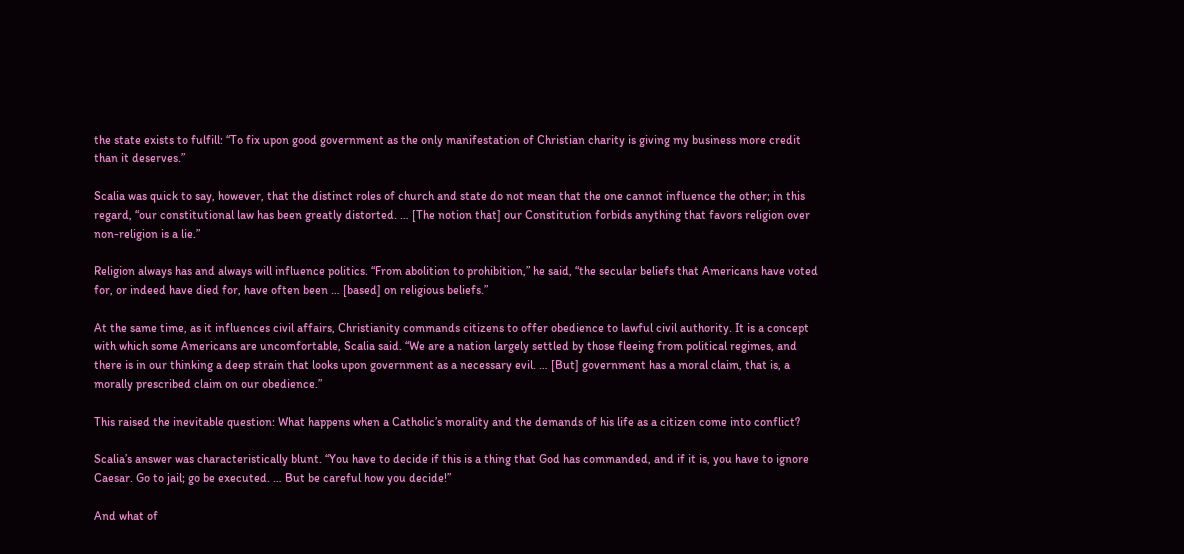the state exists to fulfill: “To fix upon good government as the only manifestation of Christian charity is giving my business more credit than it deserves.”

Scalia was quick to say, however, that the distinct roles of church and state do not mean that the one cannot influence the other; in this regard, “our constitutional law has been greatly distorted. … [The notion that] our Constitution forbids anything that favors religion over non-religion is a lie.”

Religion always has and always will influence politics. “From abolition to prohibition,” he said, “the secular beliefs that Americans have voted for, or indeed have died for, have often been … [based] on religious beliefs.”

At the same time, as it influences civil affairs, Christianity commands citizens to offer obedience to lawful civil authority. It is a concept with which some Americans are uncomfortable, Scalia said. “We are a nation largely settled by those fleeing from political regimes, and there is in our thinking a deep strain that looks upon government as a necessary evil. … [But] government has a moral claim, that is, a morally prescribed claim on our obedience.”

This raised the inevitable question: What happens when a Catholic’s morality and the demands of his life as a citizen come into conflict?

Scalia’s answer was characteristically blunt. “You have to decide if this is a thing that God has commanded, and if it is, you have to ignore Caesar. Go to jail; go be executed. … But be careful how you decide!”

And what of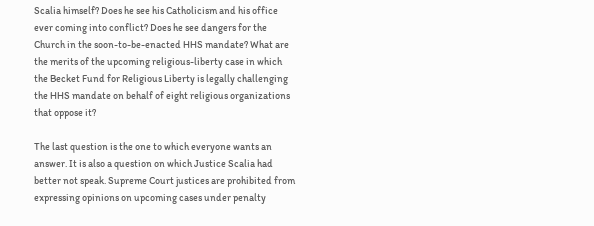Scalia himself? Does he see his Catholicism and his office ever coming into conflict? Does he see dangers for the Church in the soon-to-be-enacted HHS mandate? What are the merits of the upcoming religious-liberty case in which the Becket Fund for Religious Liberty is legally challenging the HHS mandate on behalf of eight religious organizations that oppose it?

The last question is the one to which everyone wants an answer. It is also a question on which Justice Scalia had better not speak. Supreme Court justices are prohibited from expressing opinions on upcoming cases under penalty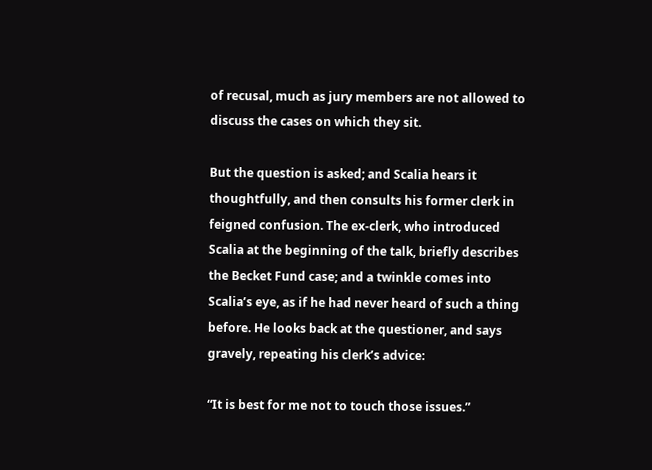of recusal, much as jury members are not allowed to discuss the cases on which they sit.

But the question is asked; and Scalia hears it thoughtfully, and then consults his former clerk in feigned confusion. The ex-clerk, who introduced Scalia at the beginning of the talk, briefly describes the Becket Fund case; and a twinkle comes into Scalia’s eye, as if he had never heard of such a thing before. He looks back at the questioner, and says gravely, repeating his clerk’s advice:

“It is best for me not to touch those issues.”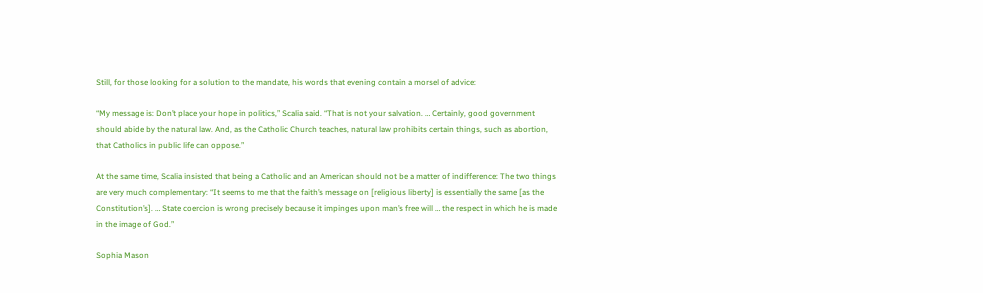Still, for those looking for a solution to the mandate, his words that evening contain a morsel of advice:

“My message is: Don’t place your hope in politics,” Scalia said. “That is not your salvation. … Certainly, good government should abide by the natural law. And, as the Catholic Church teaches, natural law prohibits certain things, such as abortion, that Catholics in public life can oppose.”

At the same time, Scalia insisted that being a Catholic and an American should not be a matter of indifference: The two things are very much complementary: “It seems to me that the faith’s message on [religious liberty] is essentially the same [as the Constitution’s]. … State coercion is wrong precisely because it impinges upon man’s free will … the respect in which he is made in the image of God.”

Sophia Mason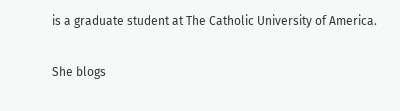is a graduate student at The Catholic University of America.

She blogs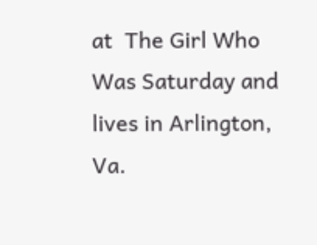at  The Girl Who Was Saturday and lives in Arlington, Va.